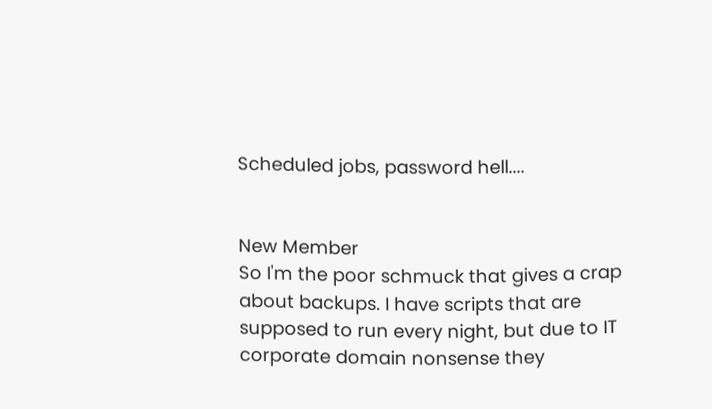Scheduled jobs, password hell....


New Member
So I'm the poor schmuck that gives a crap about backups. I have scripts that are supposed to run every night, but due to IT corporate domain nonsense they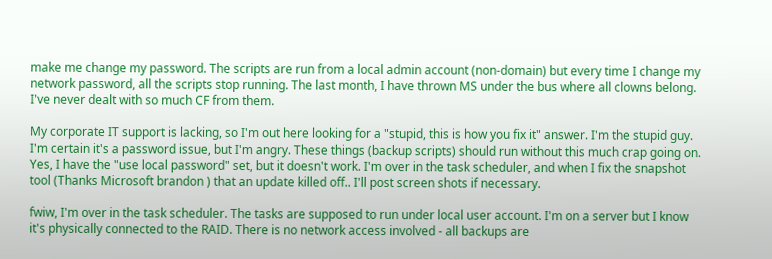make me change my password. The scripts are run from a local admin account (non-domain) but every time I change my network password, all the scripts stop running. The last month, I have thrown MS under the bus where all clowns belong. I've never dealt with so much CF from them.

My corporate IT support is lacking, so I'm out here looking for a "stupid, this is how you fix it" answer. I'm the stupid guy. I'm certain it's a password issue, but I'm angry. These things (backup scripts) should run without this much crap going on. Yes, I have the "use local password" set, but it doesn't work. I'm over in the task scheduler, and when I fix the snapshot tool (Thanks Microsoft brandon ) that an update killed off.. I'll post screen shots if necessary.

fwiw, I'm over in the task scheduler. The tasks are supposed to run under local user account. I'm on a server but I know it's physically connected to the RAID. There is no network access involved - all backups are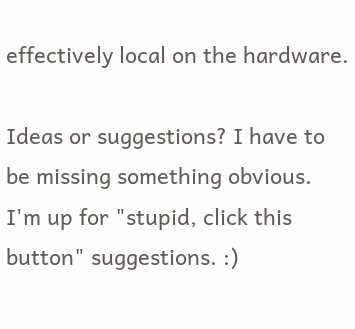effectively local on the hardware.

Ideas or suggestions? I have to be missing something obvious. I'm up for "stupid, click this button" suggestions. :)